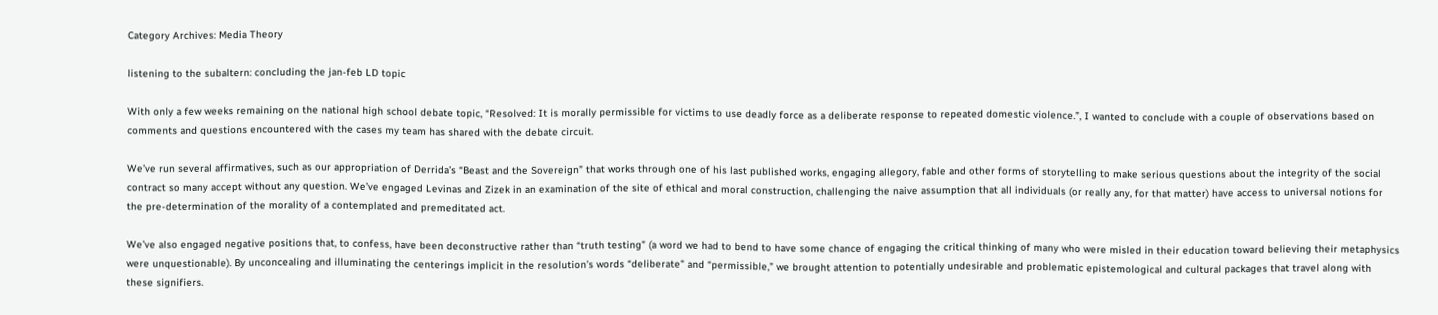Category Archives: Media Theory

listening to the subaltern: concluding the jan-feb LD topic

With only a few weeks remaining on the national high school debate topic, “Resolved: It is morally permissible for victims to use deadly force as a deliberate response to repeated domestic violence.”, I wanted to conclude with a couple of observations based on comments and questions encountered with the cases my team has shared with the debate circuit.

We’ve run several affirmatives, such as our appropriation of Derrida’s “Beast and the Sovereign” that works through one of his last published works, engaging allegory, fable and other forms of storytelling to make serious questions about the integrity of the social contract so many accept without any question. We’ve engaged Levinas and Zizek in an examination of the site of ethical and moral construction, challenging the naive assumption that all individuals (or really any, for that matter) have access to universal notions for the pre-determination of the morality of a contemplated and premeditated act.

We’ve also engaged negative positions that, to confess, have been deconstructive rather than “truth testing” (a word we had to bend to have some chance of engaging the critical thinking of many who were misled in their education toward believing their metaphysics were unquestionable). By unconcealing and illuminating the centerings implicit in the resolution’s words “deliberate” and “permissible,” we brought attention to potentially undesirable and problematic epistemological and cultural packages that travel along with these signifiers.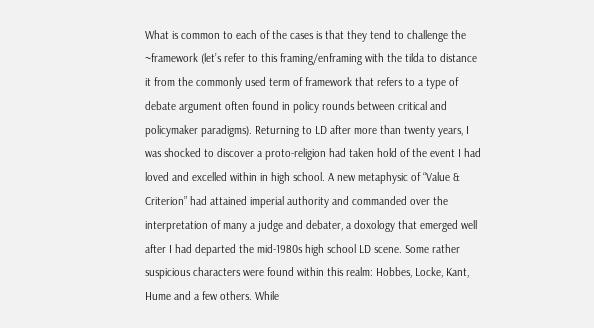What is common to each of the cases is that they tend to challenge the ~framework (let’s refer to this framing/enframing with the tilda to distance it from the commonly used term of framework that refers to a type of debate argument often found in policy rounds between critical and policymaker paradigms). Returning to LD after more than twenty years, I was shocked to discover a proto-religion had taken hold of the event I had loved and excelled within in high school. A new metaphysic of “Value & Criterion” had attained imperial authority and commanded over the interpretation of many a judge and debater, a doxology that emerged well after I had departed the mid-1980s high school LD scene. Some rather suspicious characters were found within this realm: Hobbes, Locke, Kant, Hume and a few others. While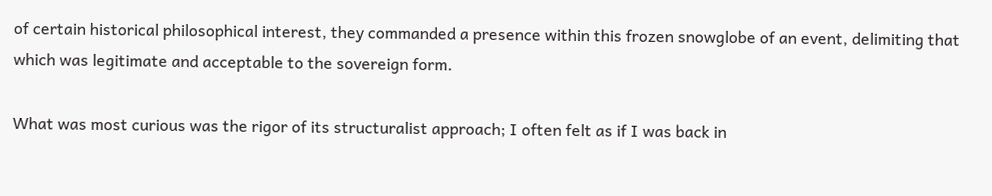of certain historical philosophical interest, they commanded a presence within this frozen snowglobe of an event, delimiting that which was legitimate and acceptable to the sovereign form.

What was most curious was the rigor of its structuralist approach; I often felt as if I was back in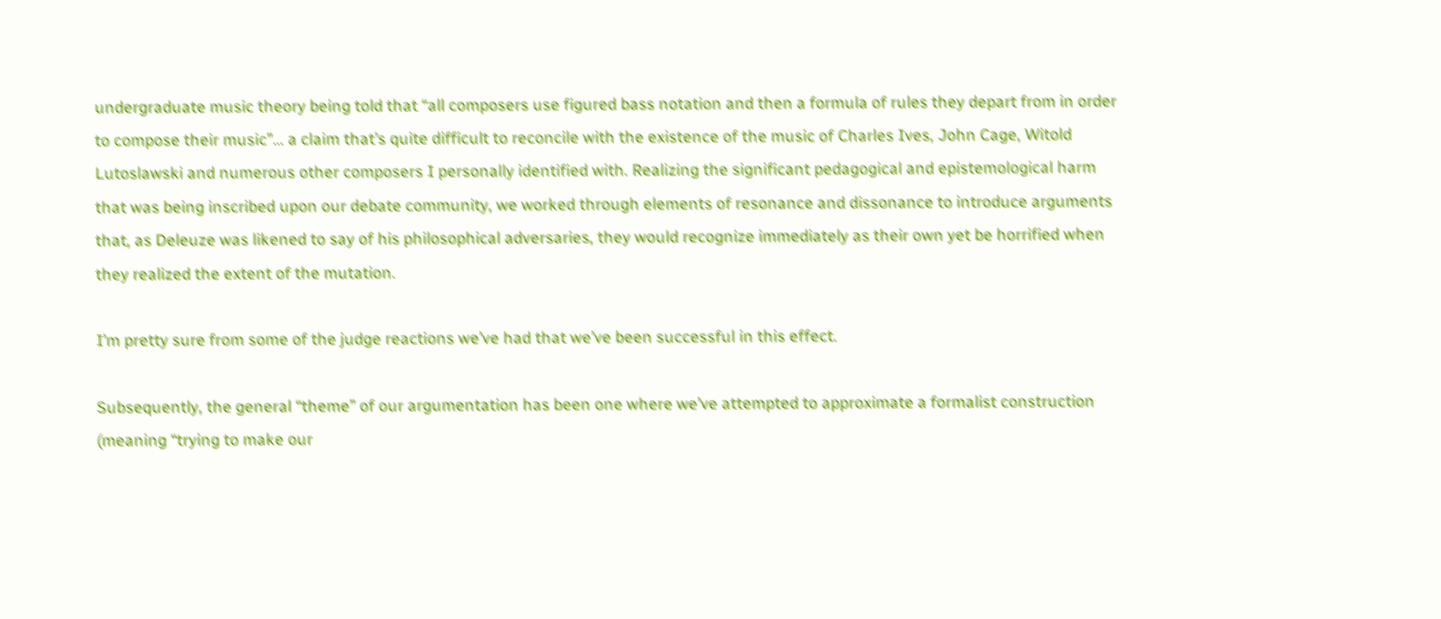undergraduate music theory being told that “all composers use figured bass notation and then a formula of rules they depart from in order to compose their music”… a claim that’s quite difficult to reconcile with the existence of the music of Charles Ives, John Cage, Witold Lutoslawski and numerous other composers I personally identified with. Realizing the significant pedagogical and epistemological harm that was being inscribed upon our debate community, we worked through elements of resonance and dissonance to introduce arguments that, as Deleuze was likened to say of his philosophical adversaries, they would recognize immediately as their own yet be horrified when they realized the extent of the mutation.

I’m pretty sure from some of the judge reactions we’ve had that we’ve been successful in this effect.

Subsequently, the general “theme” of our argumentation has been one where we’ve attempted to approximate a formalist construction (meaning “trying to make our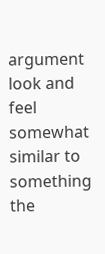argument look and feel somewhat similar to something the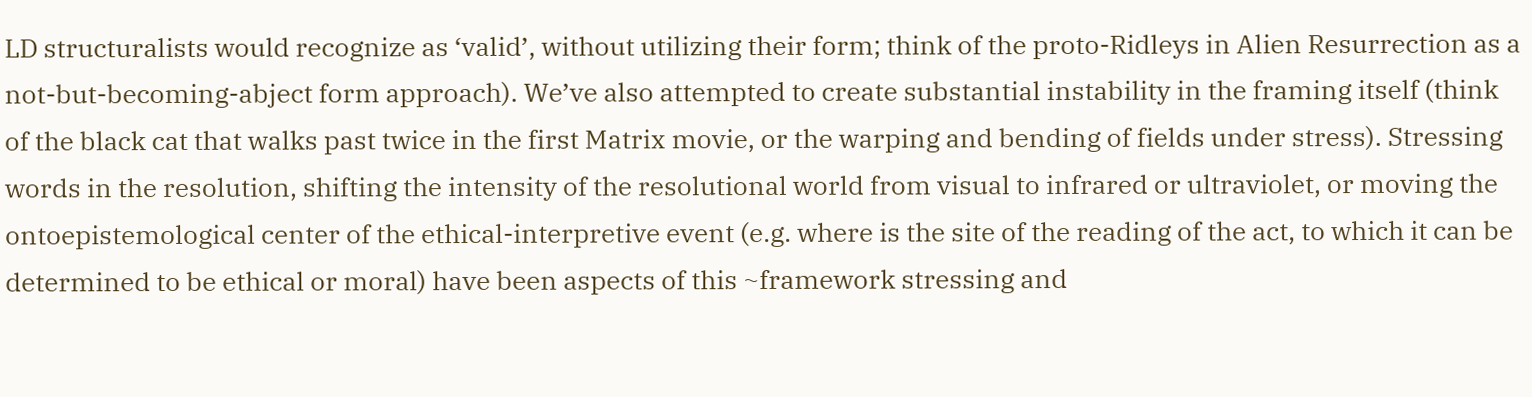LD structuralists would recognize as ‘valid’, without utilizing their form; think of the proto-Ridleys in Alien Resurrection as a not-but-becoming-abject form approach). We’ve also attempted to create substantial instability in the framing itself (think of the black cat that walks past twice in the first Matrix movie, or the warping and bending of fields under stress). Stressing words in the resolution, shifting the intensity of the resolutional world from visual to infrared or ultraviolet, or moving the ontoepistemological center of the ethical-interpretive event (e.g. where is the site of the reading of the act, to which it can be determined to be ethical or moral) have been aspects of this ~framework stressing and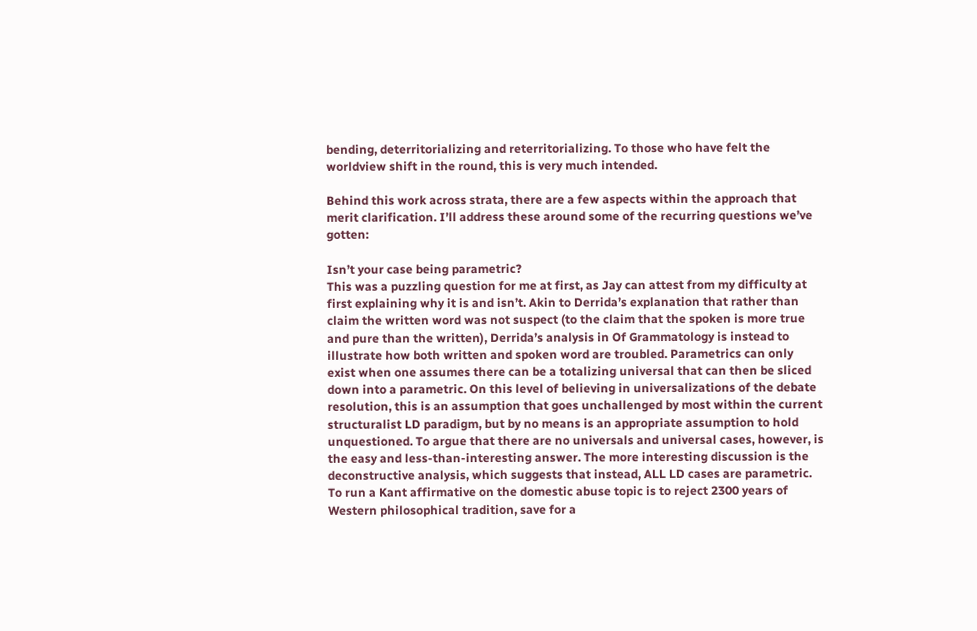bending, deterritorializing and reterritorializing. To those who have felt the worldview shift in the round, this is very much intended.

Behind this work across strata, there are a few aspects within the approach that merit clarification. I’ll address these around some of the recurring questions we’ve gotten:

Isn’t your case being parametric?
This was a puzzling question for me at first, as Jay can attest from my difficulty at first explaining why it is and isn’t. Akin to Derrida’s explanation that rather than claim the written word was not suspect (to the claim that the spoken is more true and pure than the written), Derrida’s analysis in Of Grammatology is instead to illustrate how both written and spoken word are troubled. Parametrics can only exist when one assumes there can be a totalizing universal that can then be sliced down into a parametric. On this level of believing in universalizations of the debate resolution, this is an assumption that goes unchallenged by most within the current structuralist LD paradigm, but by no means is an appropriate assumption to hold unquestioned. To argue that there are no universals and universal cases, however, is the easy and less-than-interesting answer. The more interesting discussion is the deconstructive analysis, which suggests that instead, ALL LD cases are parametric. To run a Kant affirmative on the domestic abuse topic is to reject 2300 years of Western philosophical tradition, save for a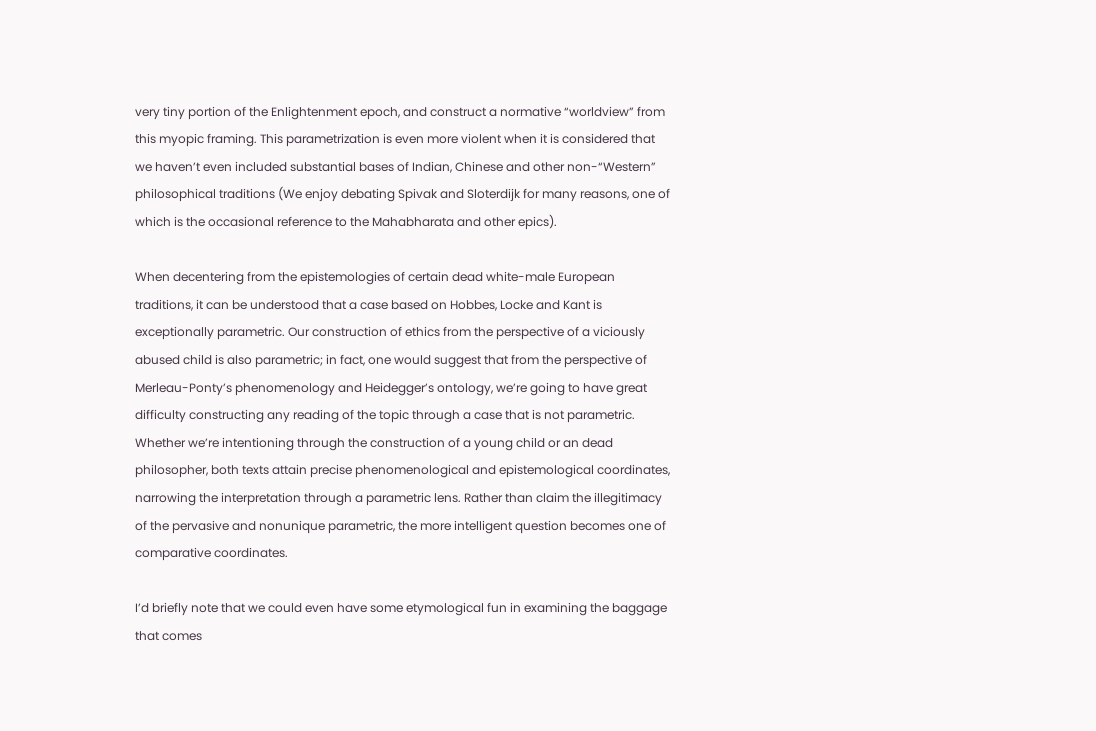very tiny portion of the Enlightenment epoch, and construct a normative “worldview” from this myopic framing. This parametrization is even more violent when it is considered that we haven’t even included substantial bases of Indian, Chinese and other non-“Western” philosophical traditions (We enjoy debating Spivak and Sloterdijk for many reasons, one of which is the occasional reference to the Mahabharata and other epics).

When decentering from the epistemologies of certain dead white-male European traditions, it can be understood that a case based on Hobbes, Locke and Kant is exceptionally parametric. Our construction of ethics from the perspective of a viciously abused child is also parametric; in fact, one would suggest that from the perspective of Merleau-Ponty’s phenomenology and Heidegger’s ontology, we’re going to have great difficulty constructing any reading of the topic through a case that is not parametric. Whether we’re intentioning through the construction of a young child or an dead philosopher, both texts attain precise phenomenological and epistemological coordinates, narrowing the interpretation through a parametric lens. Rather than claim the illegitimacy of the pervasive and nonunique parametric, the more intelligent question becomes one of comparative coordinates.

I’d briefly note that we could even have some etymological fun in examining the baggage that comes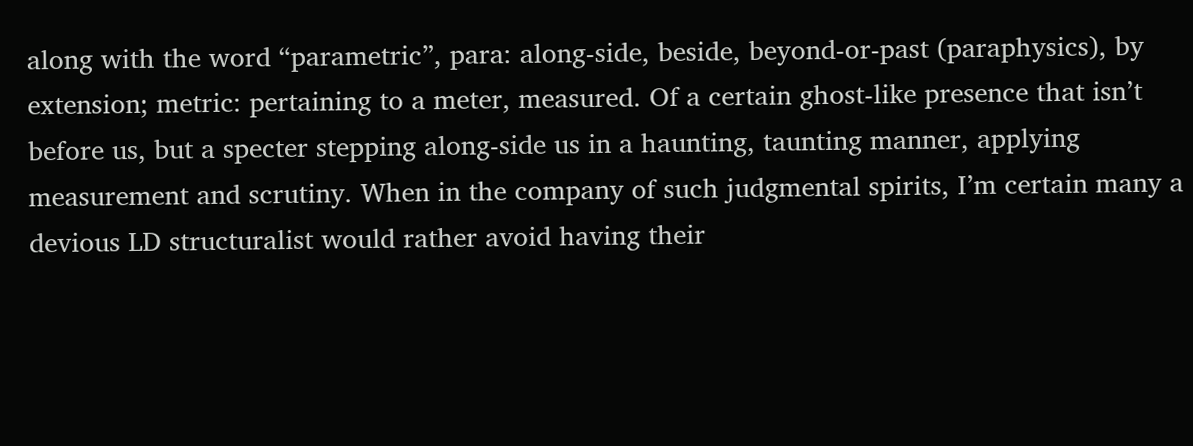along with the word “parametric”, para: along-side, beside, beyond-or-past (paraphysics), by extension; metric: pertaining to a meter, measured. Of a certain ghost-like presence that isn’t before us, but a specter stepping along-side us in a haunting, taunting manner, applying measurement and scrutiny. When in the company of such judgmental spirits, I’m certain many a devious LD structuralist would rather avoid having their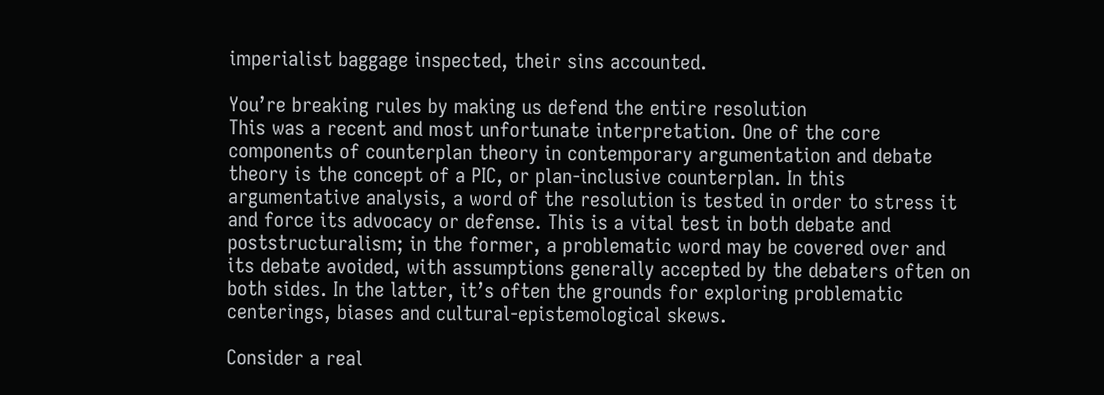imperialist baggage inspected, their sins accounted.

You’re breaking rules by making us defend the entire resolution
This was a recent and most unfortunate interpretation. One of the core components of counterplan theory in contemporary argumentation and debate theory is the concept of a PIC, or plan-inclusive counterplan. In this argumentative analysis, a word of the resolution is tested in order to stress it and force its advocacy or defense. This is a vital test in both debate and poststructuralism; in the former, a problematic word may be covered over and its debate avoided, with assumptions generally accepted by the debaters often on both sides. In the latter, it’s often the grounds for exploring problematic centerings, biases and cultural-epistemological skews.

Consider a real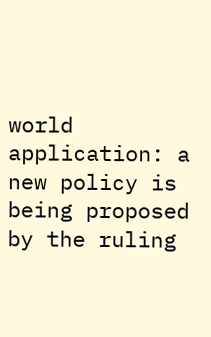world application: a new policy is being proposed by the ruling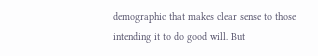demographic that makes clear sense to those intending it to do good will. But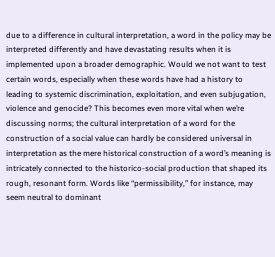due to a difference in cultural interpretation, a word in the policy may be interpreted differently and have devastating results when it is implemented upon a broader demographic. Would we not want to test certain words, especially when these words have had a history to leading to systemic discrimination, exploitation, and even subjugation, violence and genocide? This becomes even more vital when we’re discussing norms; the cultural interpretation of a word for the construction of a social value can hardly be considered universal in interpretation as the mere historical construction of a word’s meaning is intricately connected to the historico-social production that shaped its rough, resonant form. Words like “permissibility,” for instance, may seem neutral to dominant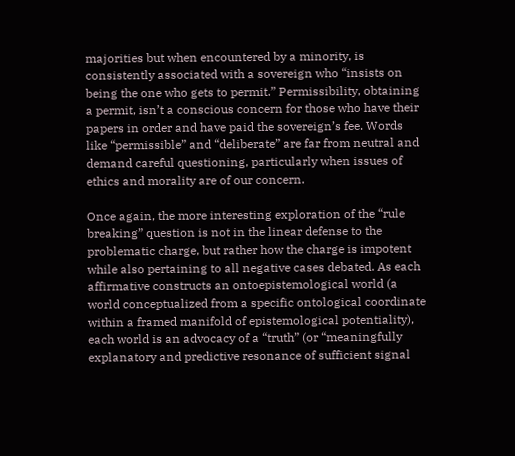majorities but when encountered by a minority, is consistently associated with a sovereign who “insists on being the one who gets to permit.” Permissibility, obtaining a permit, isn’t a conscious concern for those who have their papers in order and have paid the sovereign’s fee. Words like “permissible” and “deliberate” are far from neutral and demand careful questioning, particularly when issues of ethics and morality are of our concern.

Once again, the more interesting exploration of the “rule breaking” question is not in the linear defense to the problematic charge, but rather how the charge is impotent while also pertaining to all negative cases debated. As each affirmative constructs an ontoepistemological world (a world conceptualized from a specific ontological coordinate within a framed manifold of epistemological potentiality), each world is an advocacy of a “truth” (or “meaningfully explanatory and predictive resonance of sufficient signal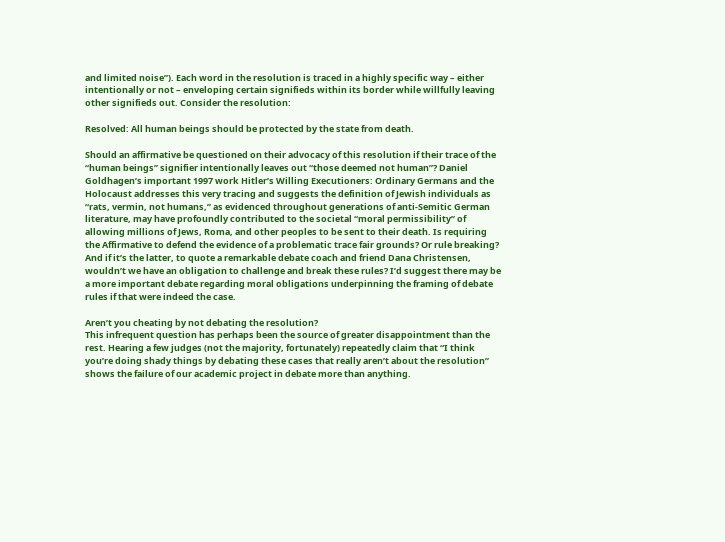and limited noise”). Each word in the resolution is traced in a highly specific way – either intentionally or not – enveloping certain signifieds within its border while willfully leaving other signifieds out. Consider the resolution:

Resolved: All human beings should be protected by the state from death.

Should an affirmative be questioned on their advocacy of this resolution if their trace of the “human beings” signifier intentionally leaves out “those deemed not human”? Daniel Goldhagen’s important 1997 work Hitler’s Willing Executioners: Ordinary Germans and the Holocaust addresses this very tracing and suggests the definition of Jewish individuals as “rats, vermin, not humans,” as evidenced throughout generations of anti-Semitic German literature, may have profoundly contributed to the societal “moral permissibility” of allowing millions of Jews, Roma, and other peoples to be sent to their death. Is requiring the Affirmative to defend the evidence of a problematic trace fair grounds? Or rule breaking? And if it’s the latter, to quote a remarkable debate coach and friend Dana Christensen, wouldn’t we have an obligation to challenge and break these rules? I’d suggest there may be a more important debate regarding moral obligations underpinning the framing of debate rules if that were indeed the case.

Aren’t you cheating by not debating the resolution?
This infrequent question has perhaps been the source of greater disappointment than the rest. Hearing a few judges (not the majority, fortunately) repeatedly claim that “I think you’re doing shady things by debating these cases that really aren’t about the resolution” shows the failure of our academic project in debate more than anything.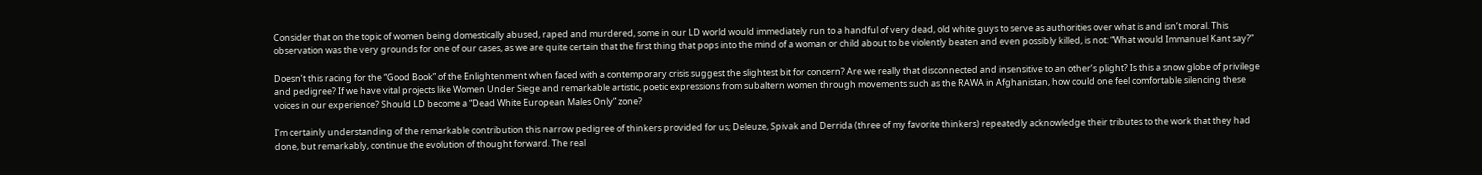Consider that on the topic of women being domestically abused, raped and murdered, some in our LD world would immediately run to a handful of very dead, old white guys to serve as authorities over what is and isn’t moral. This observation was the very grounds for one of our cases, as we are quite certain that the first thing that pops into the mind of a woman or child about to be violently beaten and even possibly killed, is not: “What would Immanuel Kant say?”

Doesn’t this racing for the “Good Book” of the Enlightenment when faced with a contemporary crisis suggest the slightest bit for concern? Are we really that disconnected and insensitive to an other’s plight? Is this a snow globe of privilege and pedigree? If we have vital projects like Women Under Siege and remarkable artistic, poetic expressions from subaltern women through movements such as the RAWA in Afghanistan, how could one feel comfortable silencing these voices in our experience? Should LD become a “Dead White European Males Only” zone?

I’m certainly understanding of the remarkable contribution this narrow pedigree of thinkers provided for us; Deleuze, Spivak and Derrida (three of my favorite thinkers) repeatedly acknowledge their tributes to the work that they had done, but remarkably, continue the evolution of thought forward. The real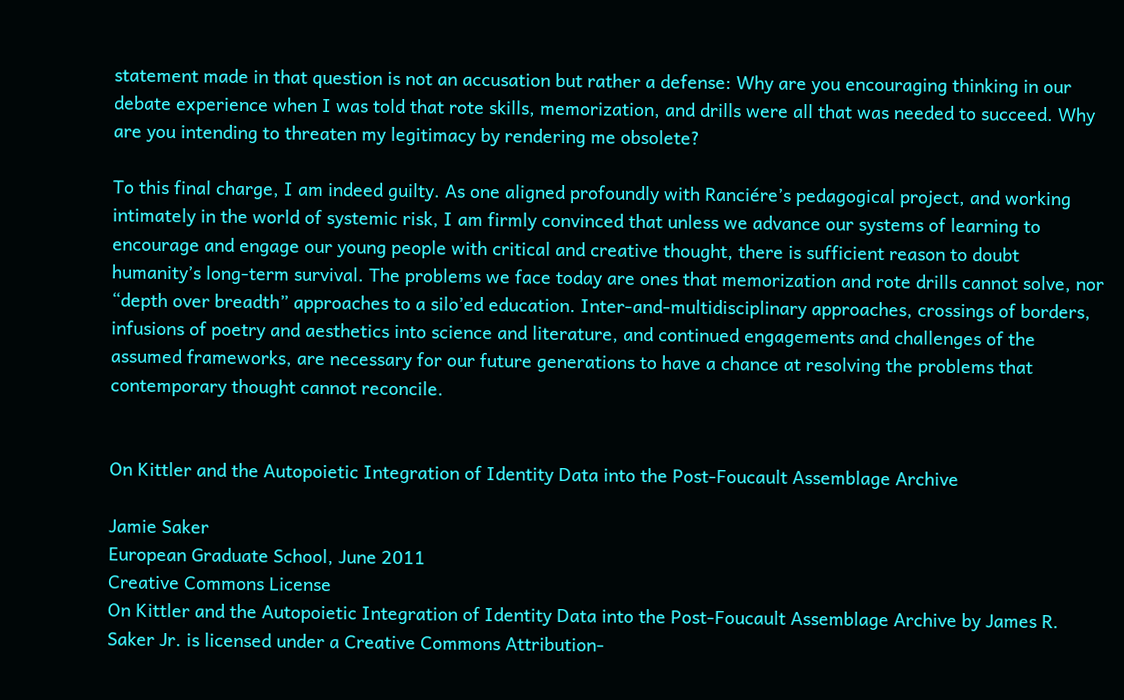statement made in that question is not an accusation but rather a defense: Why are you encouraging thinking in our debate experience when I was told that rote skills, memorization, and drills were all that was needed to succeed. Why are you intending to threaten my legitimacy by rendering me obsolete?

To this final charge, I am indeed guilty. As one aligned profoundly with Ranciére’s pedagogical project, and working intimately in the world of systemic risk, I am firmly convinced that unless we advance our systems of learning to encourage and engage our young people with critical and creative thought, there is sufficient reason to doubt humanity’s long-term survival. The problems we face today are ones that memorization and rote drills cannot solve, nor “depth over breadth” approaches to a silo’ed education. Inter-and-multidisciplinary approaches, crossings of borders, infusions of poetry and aesthetics into science and literature, and continued engagements and challenges of the assumed frameworks, are necessary for our future generations to have a chance at resolving the problems that contemporary thought cannot reconcile.


On Kittler and the Autopoietic Integration of Identity Data into the Post-Foucault Assemblage Archive

Jamie Saker
European Graduate School, June 2011
Creative Commons License
On Kittler and the Autopoietic Integration of Identity Data into the Post-Foucault Assemblage Archive by James R. Saker Jr. is licensed under a Creative Commons Attribution-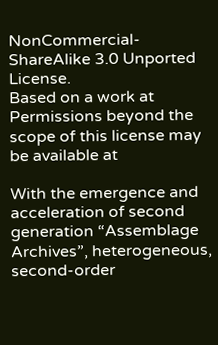NonCommercial-ShareAlike 3.0 Unported License.
Based on a work at
Permissions beyond the scope of this license may be available at

With the emergence and acceleration of second generation “Assemblage Archives”, heterogeneous, second-order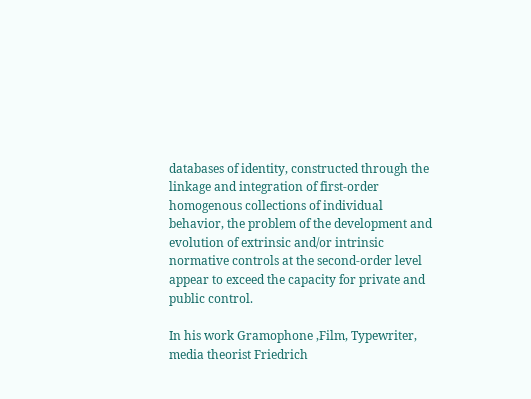databases of identity, constructed through the linkage and integration of first-order homogenous collections of individual behavior, the problem of the development and evolution of extrinsic and/or intrinsic normative controls at the second-order level appear to exceed the capacity for private and public control.

In his work Gramophone ,Film, Typewriter, media theorist Friedrich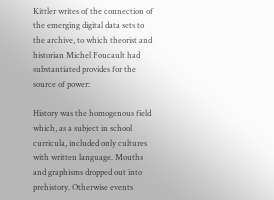Kittler writes of the connection of the emerging digital data sets to the archive, to which theorist and historian Michel Foucault had substantiated provides for the source of power:

History was the homogenous field which, as a subject in school curricula, included only cultures with written language. Mouths and graphisms dropped out into prehistory. Otherwise events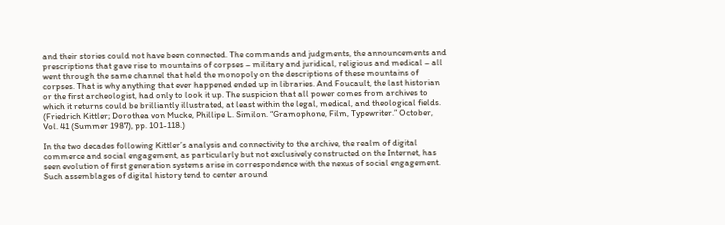and their stories could not have been connected. The commands and judgments, the announcements and prescriptions that gave rise to mountains of corpses – military and juridical, religious and medical – all went through the same channel that held the monopoly on the descriptions of these mountains of corpses. That is why anything that ever happened ended up in libraries. And Foucault, the last historian or the first archeologist, had only to look it up. The suspicion that all power comes from archives to which it returns could be brilliantly illustrated, at least within the legal, medical, and theological fields.
(Friedrich Kittler; Dorothea von Mucke, Phillipe L. Similon. “Gramophone, Film, Typewriter.” October, Vol. 41 (Summer 1987), pp. 101-118.)

In the two decades following Kittler’s analysis and connectivity to the archive, the realm of digital commerce and social engagement, as particularly but not exclusively constructed on the Internet, has seen evolution of first generation systems arise in correspondence with the nexus of social engagement. Such assemblages of digital history tend to center around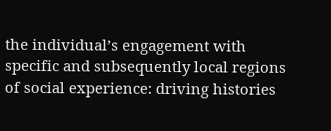the individual’s engagement with specific and subsequently local regions of social experience: driving histories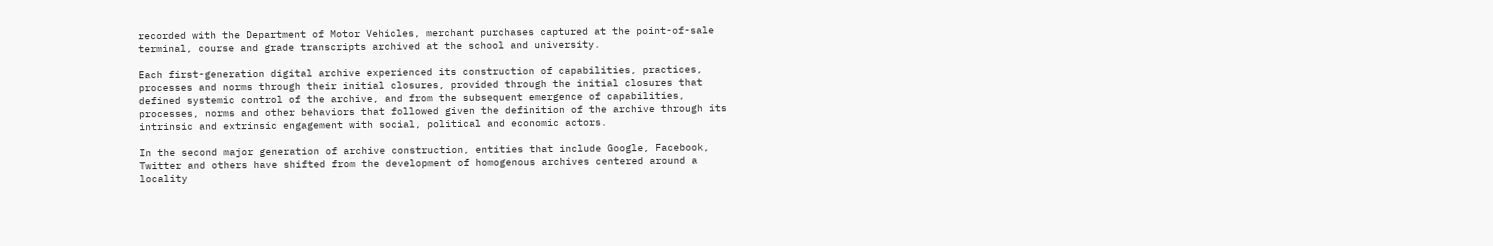recorded with the Department of Motor Vehicles, merchant purchases captured at the point-of-sale terminal, course and grade transcripts archived at the school and university.

Each first-generation digital archive experienced its construction of capabilities, practices, processes and norms through their initial closures, provided through the initial closures that defined systemic control of the archive, and from the subsequent emergence of capabilities, processes, norms and other behaviors that followed given the definition of the archive through its intrinsic and extrinsic engagement with social, political and economic actors.

In the second major generation of archive construction, entities that include Google, Facebook, Twitter and others have shifted from the development of homogenous archives centered around a locality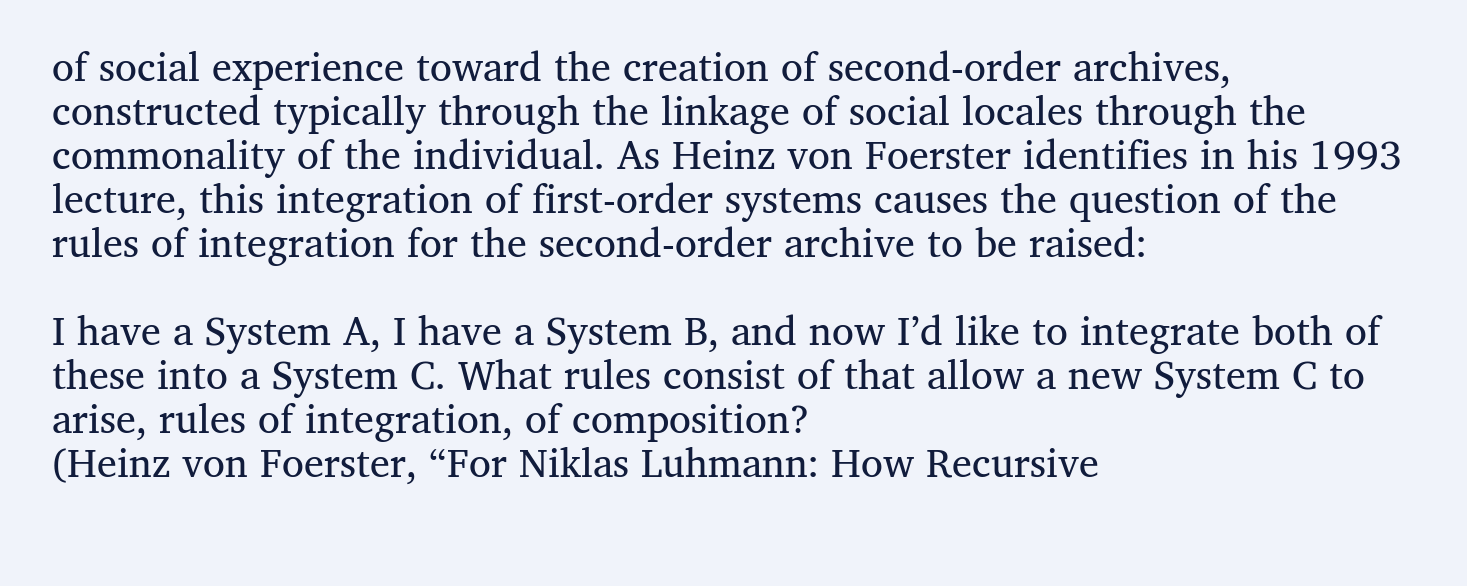of social experience toward the creation of second-order archives, constructed typically through the linkage of social locales through the commonality of the individual. As Heinz von Foerster identifies in his 1993 lecture, this integration of first-order systems causes the question of the rules of integration for the second-order archive to be raised:

I have a System A, I have a System B, and now I’d like to integrate both of these into a System C. What rules consist of that allow a new System C to arise, rules of integration, of composition?
(Heinz von Foerster, “For Niklas Luhmann: How Recursive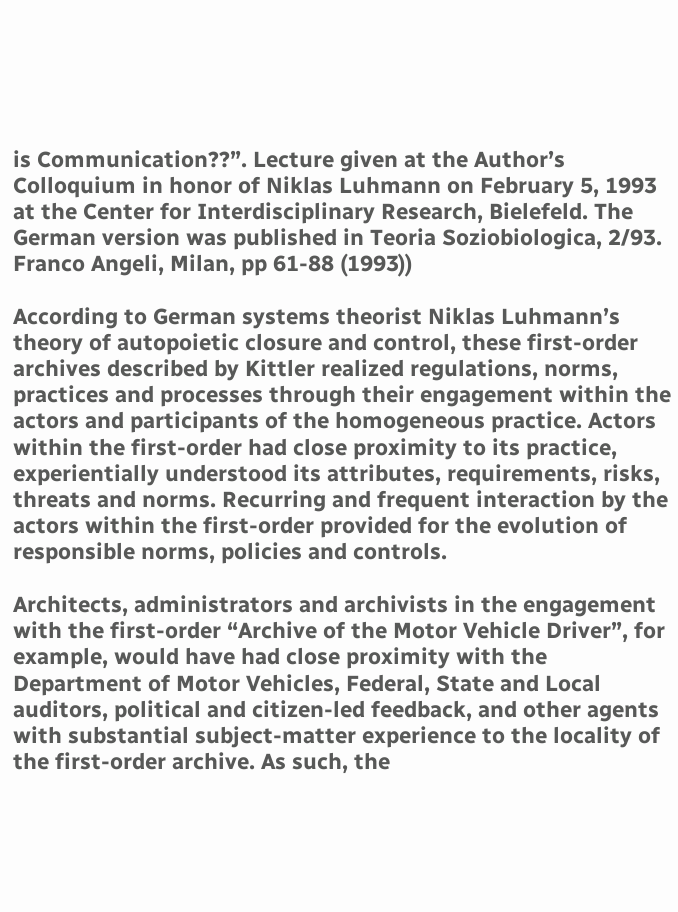is Communication??”. Lecture given at the Author’s Colloquium in honor of Niklas Luhmann on February 5, 1993 at the Center for Interdisciplinary Research, Bielefeld. The German version was published in Teoria Soziobiologica, 2/93. Franco Angeli, Milan, pp 61-88 (1993))

According to German systems theorist Niklas Luhmann’s theory of autopoietic closure and control, these first-order archives described by Kittler realized regulations, norms, practices and processes through their engagement within the actors and participants of the homogeneous practice. Actors within the first-order had close proximity to its practice, experientially understood its attributes, requirements, risks, threats and norms. Recurring and frequent interaction by the actors within the first-order provided for the evolution of responsible norms, policies and controls.

Architects, administrators and archivists in the engagement with the first-order “Archive of the Motor Vehicle Driver”, for example, would have had close proximity with the Department of Motor Vehicles, Federal, State and Local auditors, political and citizen-led feedback, and other agents with substantial subject-matter experience to the locality of the first-order archive. As such, the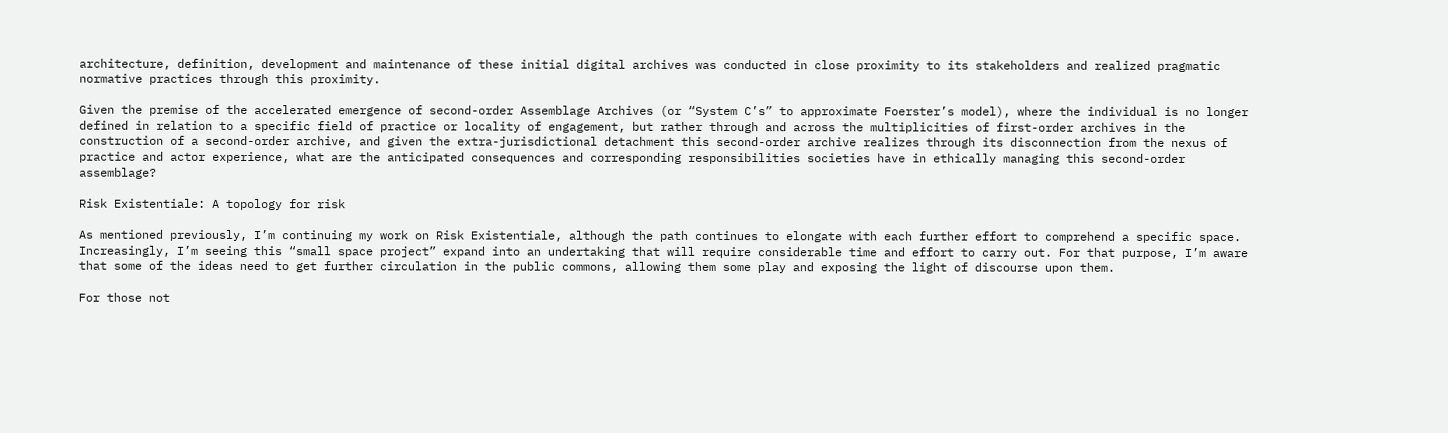architecture, definition, development and maintenance of these initial digital archives was conducted in close proximity to its stakeholders and realized pragmatic normative practices through this proximity.

Given the premise of the accelerated emergence of second-order Assemblage Archives (or “System C’s” to approximate Foerster’s model), where the individual is no longer defined in relation to a specific field of practice or locality of engagement, but rather through and across the multiplicities of first-order archives in the construction of a second-order archive, and given the extra-jurisdictional detachment this second-order archive realizes through its disconnection from the nexus of practice and actor experience, what are the anticipated consequences and corresponding responsibilities societies have in ethically managing this second-order assemblage?

Risk Existentiale: A topology for risk

As mentioned previously, I’m continuing my work on Risk Existentiale, although the path continues to elongate with each further effort to comprehend a specific space. Increasingly, I’m seeing this “small space project” expand into an undertaking that will require considerable time and effort to carry out. For that purpose, I’m aware that some of the ideas need to get further circulation in the public commons, allowing them some play and exposing the light of discourse upon them.

For those not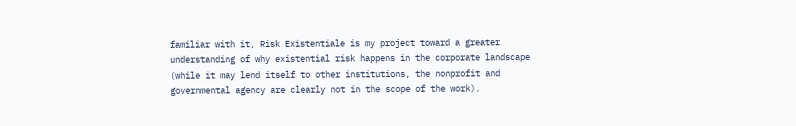familiar with it, Risk Existentiale is my project toward a greater understanding of why existential risk happens in the corporate landscape (while it may lend itself to other institutions, the nonprofit and governmental agency are clearly not in the scope of the work).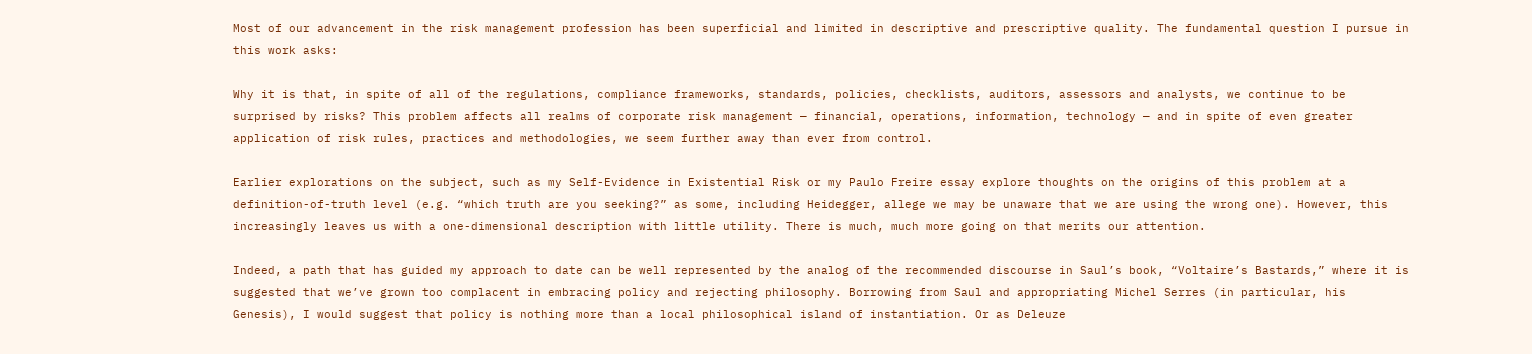Most of our advancement in the risk management profession has been superficial and limited in descriptive and prescriptive quality. The fundamental question I pursue in this work asks:

Why it is that, in spite of all of the regulations, compliance frameworks, standards, policies, checklists, auditors, assessors and analysts, we continue to be surprised by risks? This problem affects all realms of corporate risk management — financial, operations, information, technology — and in spite of even greater application of risk rules, practices and methodologies, we seem further away than ever from control.

Earlier explorations on the subject, such as my Self-Evidence in Existential Risk or my Paulo Freire essay explore thoughts on the origins of this problem at a definition-of-truth level (e.g. “which truth are you seeking?” as some, including Heidegger, allege we may be unaware that we are using the wrong one). However, this increasingly leaves us with a one-dimensional description with little utility. There is much, much more going on that merits our attention.

Indeed, a path that has guided my approach to date can be well represented by the analog of the recommended discourse in Saul’s book, “Voltaire’s Bastards,” where it is suggested that we’ve grown too complacent in embracing policy and rejecting philosophy. Borrowing from Saul and appropriating Michel Serres (in particular, his Genesis), I would suggest that policy is nothing more than a local philosophical island of instantiation. Or as Deleuze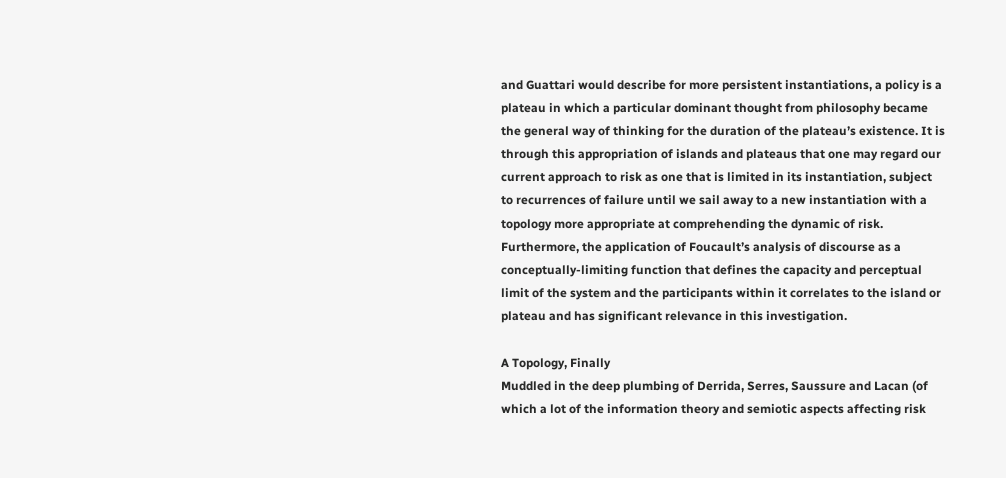and Guattari would describe for more persistent instantiations, a policy is a plateau in which a particular dominant thought from philosophy became the general way of thinking for the duration of the plateau’s existence. It is through this appropriation of islands and plateaus that one may regard our current approach to risk as one that is limited in its instantiation, subject to recurrences of failure until we sail away to a new instantiation with a topology more appropriate at comprehending the dynamic of risk. Furthermore, the application of Foucault’s analysis of discourse as a conceptually-limiting function that defines the capacity and perceptual limit of the system and the participants within it correlates to the island or plateau and has significant relevance in this investigation.

A Topology, Finally
Muddled in the deep plumbing of Derrida, Serres, Saussure and Lacan (of which a lot of the information theory and semiotic aspects affecting risk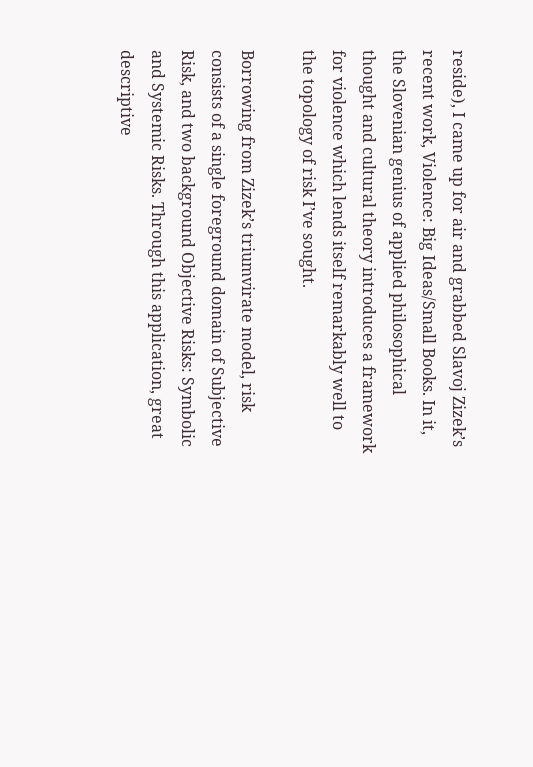reside), I came up for air and grabbed Slavoj Zizek’s recent work, Violence: Big Ideas/Small Books. In it, the Slovenian genius of applied philosophical thought and cultural theory introduces a framework for violence which lends itself remarkably well to the topology of risk I’ve sought.

Borrowing from Zizek’s triumvirate model, risk consists of a single foreground domain of Subjective Risk, and two background Objective Risks: Symbolic and Systemic Risks. Through this application, great descriptive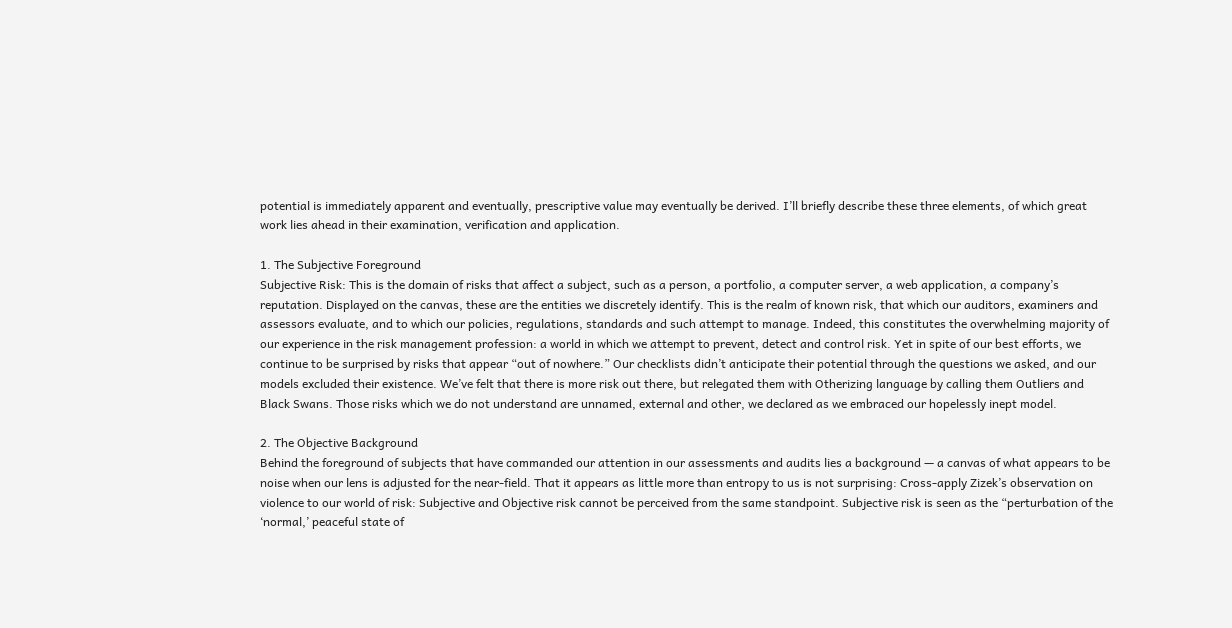potential is immediately apparent and eventually, prescriptive value may eventually be derived. I’ll briefly describe these three elements, of which great work lies ahead in their examination, verification and application.

1. The Subjective Foreground
Subjective Risk: This is the domain of risks that affect a subject, such as a person, a portfolio, a computer server, a web application, a company’s reputation. Displayed on the canvas, these are the entities we discretely identify. This is the realm of known risk, that which our auditors, examiners and assessors evaluate, and to which our policies, regulations, standards and such attempt to manage. Indeed, this constitutes the overwhelming majority of our experience in the risk management profession: a world in which we attempt to prevent, detect and control risk. Yet in spite of our best efforts, we continue to be surprised by risks that appear “out of nowhere.” Our checklists didn’t anticipate their potential through the questions we asked, and our models excluded their existence. We’ve felt that there is more risk out there, but relegated them with Otherizing language by calling them Outliers and Black Swans. Those risks which we do not understand are unnamed, external and other, we declared as we embraced our hopelessly inept model.

2. The Objective Background
Behind the foreground of subjects that have commanded our attention in our assessments and audits lies a background — a canvas of what appears to be noise when our lens is adjusted for the near-field. That it appears as little more than entropy to us is not surprising: Cross-apply Zizek’s observation on violence to our world of risk: Subjective and Objective risk cannot be perceived from the same standpoint. Subjective risk is seen as the “perturbation of the ‘normal,’ peaceful state of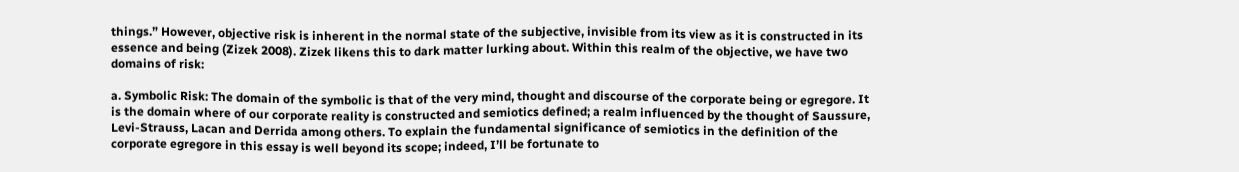things.” However, objective risk is inherent in the normal state of the subjective, invisible from its view as it is constructed in its essence and being (Zizek 2008). Zizek likens this to dark matter lurking about. Within this realm of the objective, we have two domains of risk:

a. Symbolic Risk: The domain of the symbolic is that of the very mind, thought and discourse of the corporate being or egregore. It is the domain where of our corporate reality is constructed and semiotics defined; a realm influenced by the thought of Saussure, Levi-Strauss, Lacan and Derrida among others. To explain the fundamental significance of semiotics in the definition of the corporate egregore in this essay is well beyond its scope; indeed, I’ll be fortunate to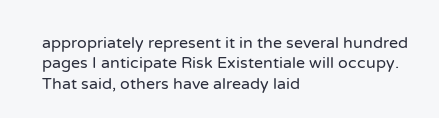appropriately represent it in the several hundred pages I anticipate Risk Existentiale will occupy. That said, others have already laid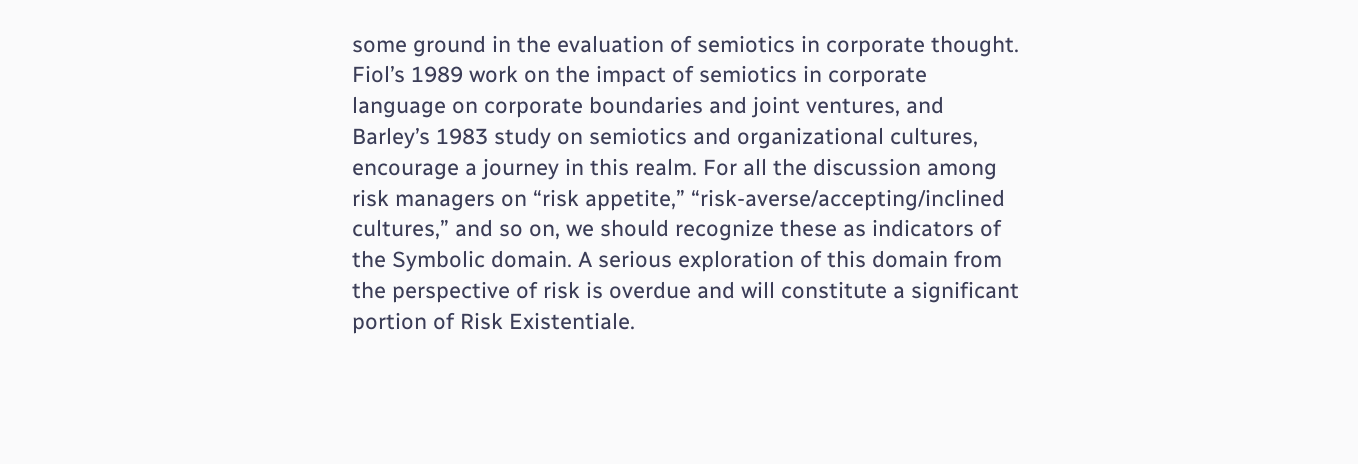some ground in the evaluation of semiotics in corporate thought. Fiol’s 1989 work on the impact of semiotics in corporate language on corporate boundaries and joint ventures, and Barley’s 1983 study on semiotics and organizational cultures, encourage a journey in this realm. For all the discussion among risk managers on “risk appetite,” “risk-averse/accepting/inclined cultures,” and so on, we should recognize these as indicators of the Symbolic domain. A serious exploration of this domain from the perspective of risk is overdue and will constitute a significant portion of Risk Existentiale.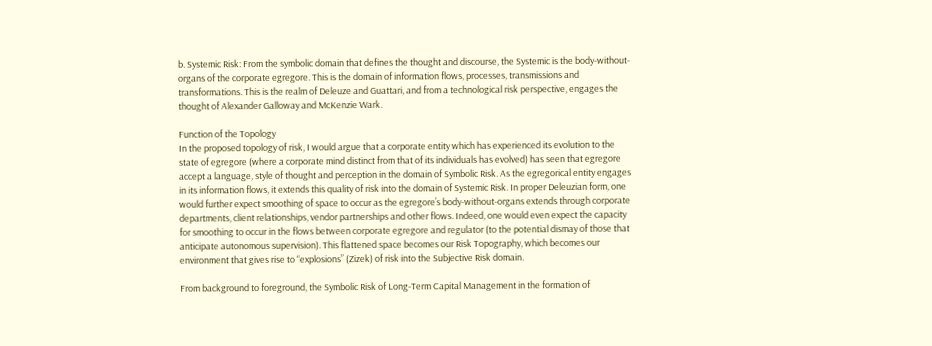b. Systemic Risk: From the symbolic domain that defines the thought and discourse, the Systemic is the body-without-organs of the corporate egregore. This is the domain of information flows, processes, transmissions and transformations. This is the realm of Deleuze and Guattari, and from a technological risk perspective, engages the thought of Alexander Galloway and McKenzie Wark.

Function of the Topology
In the proposed topology of risk, I would argue that a corporate entity which has experienced its evolution to the state of egregore (where a corporate mind distinct from that of its individuals has evolved) has seen that egregore accept a language, style of thought and perception in the domain of Symbolic Risk. As the egregorical entity engages in its information flows, it extends this quality of risk into the domain of Systemic Risk. In proper Deleuzian form, one would further expect smoothing of space to occur as the egregore’s body-without-organs extends through corporate departments, client relationships, vendor partnerships and other flows. Indeed, one would even expect the capacity for smoothing to occur in the flows between corporate egregore and regulator (to the potential dismay of those that anticipate autonomous supervision). This flattened space becomes our Risk Topography, which becomes our environment that gives rise to “explosions” (Zizek) of risk into the Subjective Risk domain.

From background to foreground, the Symbolic Risk of Long-Term Capital Management in the formation of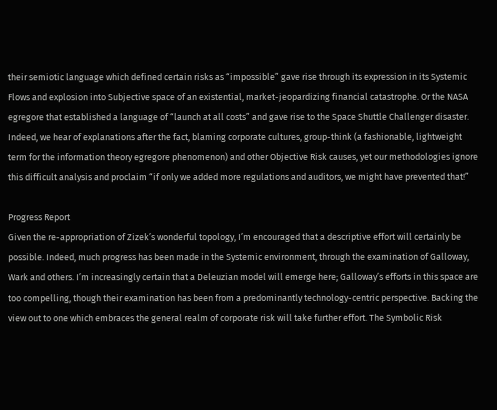their semiotic language which defined certain risks as “impossible” gave rise through its expression in its Systemic Flows and explosion into Subjective space of an existential, market-jeopardizing financial catastrophe. Or the NASA egregore that established a language of “launch at all costs” and gave rise to the Space Shuttle Challenger disaster. Indeed, we hear of explanations after the fact, blaming corporate cultures, group-think (a fashionable, lightweight term for the information theory egregore phenomenon) and other Objective Risk causes, yet our methodologies ignore this difficult analysis and proclaim “if only we added more regulations and auditors, we might have prevented that!”

Progress Report
Given the re-appropriation of Zizek’s wonderful topology, I’m encouraged that a descriptive effort will certainly be possible. Indeed, much progress has been made in the Systemic environment, through the examination of Galloway, Wark and others. I’m increasingly certain that a Deleuzian model will emerge here; Galloway’s efforts in this space are too compelling, though their examination has been from a predominantly technology-centric perspective. Backing the view out to one which embraces the general realm of corporate risk will take further effort. The Symbolic Risk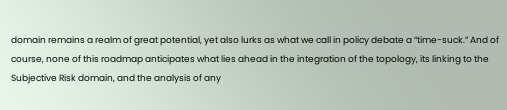domain remains a realm of great potential, yet also lurks as what we call in policy debate a “time-suck.” And of course, none of this roadmap anticipates what lies ahead in the integration of the topology, its linking to the Subjective Risk domain, and the analysis of any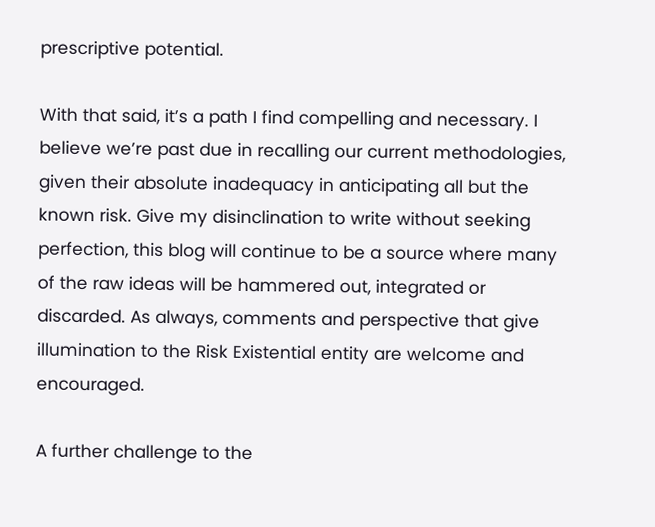prescriptive potential.

With that said, it’s a path I find compelling and necessary. I believe we’re past due in recalling our current methodologies, given their absolute inadequacy in anticipating all but the known risk. Give my disinclination to write without seeking perfection, this blog will continue to be a source where many of the raw ideas will be hammered out, integrated or discarded. As always, comments and perspective that give illumination to the Risk Existential entity are welcome and encouraged.

A further challenge to the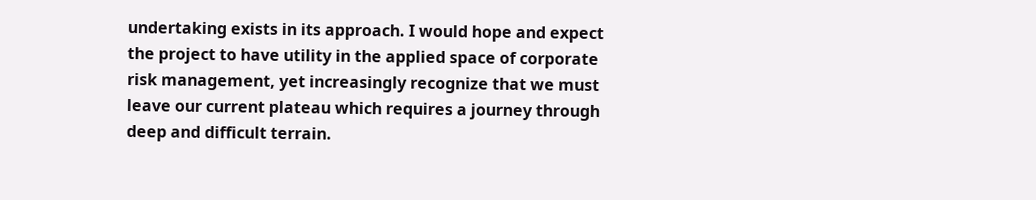undertaking exists in its approach. I would hope and expect the project to have utility in the applied space of corporate risk management, yet increasingly recognize that we must leave our current plateau which requires a journey through deep and difficult terrain.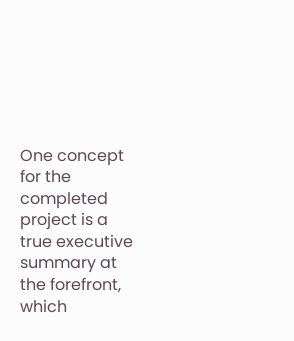One concept for the completed project is a true executive summary at the forefront, which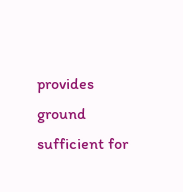provides ground sufficient for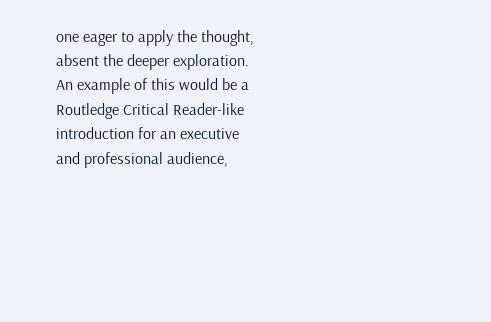one eager to apply the thought, absent the deeper exploration. An example of this would be a Routledge Critical Reader-like introduction for an executive and professional audience,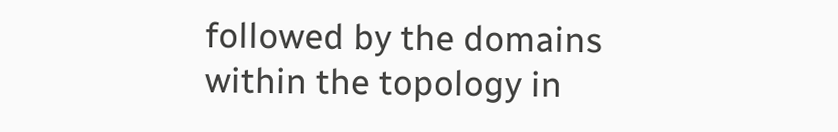followed by the domains within the topology in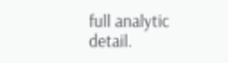full analytic detail.